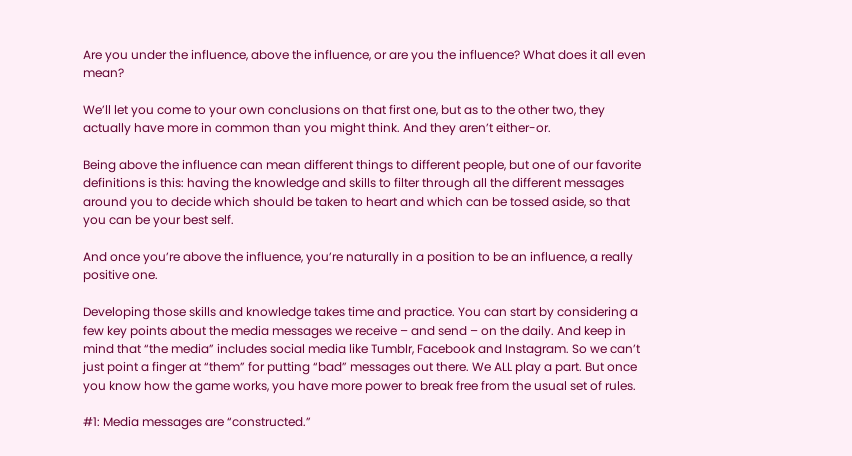Are you under the influence, above the influence, or are you the influence? What does it all even mean?

We’ll let you come to your own conclusions on that first one, but as to the other two, they actually have more in common than you might think. And they aren’t either-or.

Being above the influence can mean different things to different people, but one of our favorite definitions is this: having the knowledge and skills to filter through all the different messages around you to decide which should be taken to heart and which can be tossed aside, so that you can be your best self.

And once you’re above the influence, you’re naturally in a position to be an influence, a really positive one.

Developing those skills and knowledge takes time and practice. You can start by considering a few key points about the media messages we receive – and send – on the daily. And keep in mind that “the media” includes social media like Tumblr, Facebook and Instagram. So we can’t just point a finger at “them” for putting “bad” messages out there. We ALL play a part. But once you know how the game works, you have more power to break free from the usual set of rules.

#1: Media messages are “constructed.”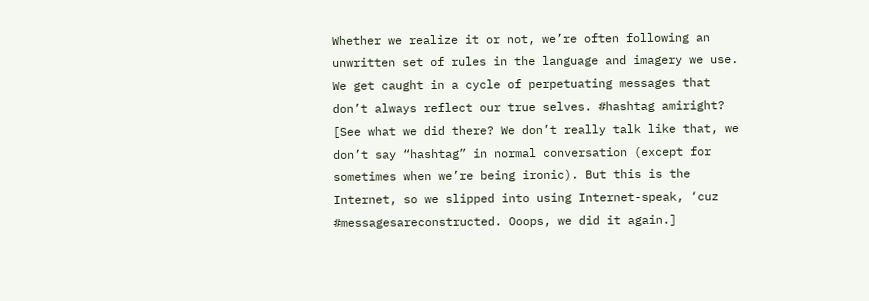Whether we realize it or not, we’re often following an unwritten set of rules in the language and imagery we use. We get caught in a cycle of perpetuating messages that don’t always reflect our true selves. #hashtag amiright? [See what we did there? We don’t really talk like that, we don’t say “hashtag” in normal conversation (except for sometimes when we’re being ironic). But this is the Internet, so we slipped into using Internet-speak, ‘cuz #messagesareconstructed. Ooops, we did it again.]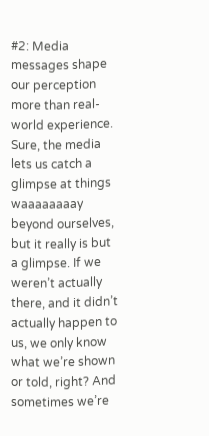#2: Media messages shape our perception more than real-world experience.
Sure, the media lets us catch a glimpse at things waaaaaaaay beyond ourselves, but it really is but a glimpse. If we weren’t actually there, and it didn’t actually happen to us, we only know what we’re shown or told, right? And sometimes we’re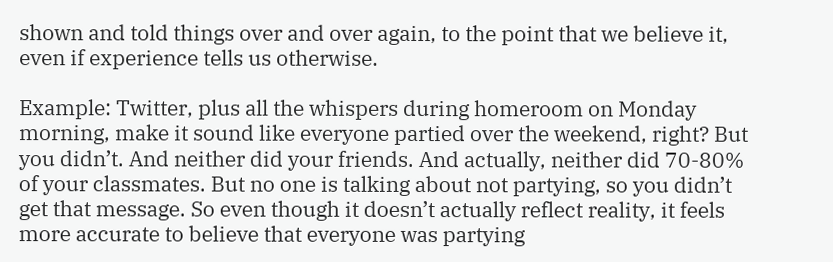shown and told things over and over again, to the point that we believe it, even if experience tells us otherwise.

Example: Twitter, plus all the whispers during homeroom on Monday morning, make it sound like everyone partied over the weekend, right? But you didn’t. And neither did your friends. And actually, neither did 70-80% of your classmates. But no one is talking about not partying, so you didn’t get that message. So even though it doesn’t actually reflect reality, it feels more accurate to believe that everyone was partying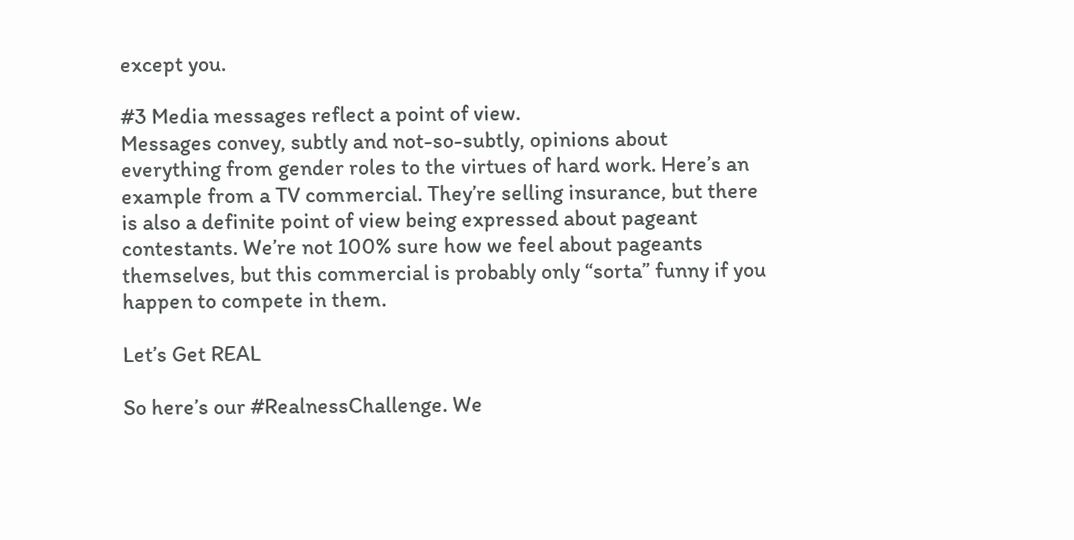except you.

#3 Media messages reflect a point of view.
Messages convey, subtly and not-so-subtly, opinions about everything from gender roles to the virtues of hard work. Here’s an example from a TV commercial. They’re selling insurance, but there is also a definite point of view being expressed about pageant contestants. We’re not 100% sure how we feel about pageants themselves, but this commercial is probably only “sorta” funny if you happen to compete in them.

Let’s Get REAL

So here’s our #RealnessChallenge. We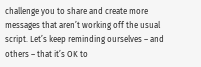challenge you to share and create more messages that aren’t working off the usual script. Let’s keep reminding ourselves – and others – that it’s OK to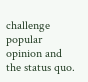challenge popular opinion and the status quo.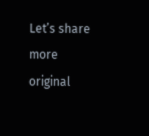Let’s share more original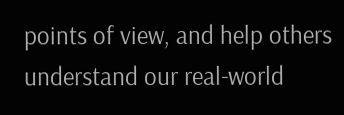points of view, and help others understand our real-world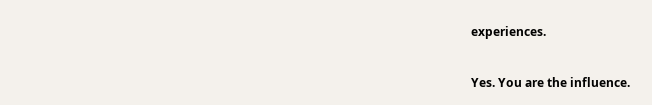experiences.

Yes. You are the influence.